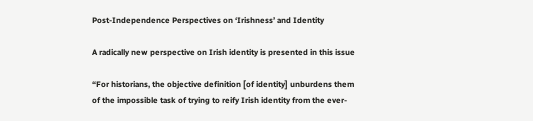Post-Independence Perspectives on ‘Irishness’ and Identity

A radically new perspective on Irish identity is presented in this issue

“For historians, the objective definition [of identity] unburdens them of the impossible task of trying to reify Irish identity from the ever-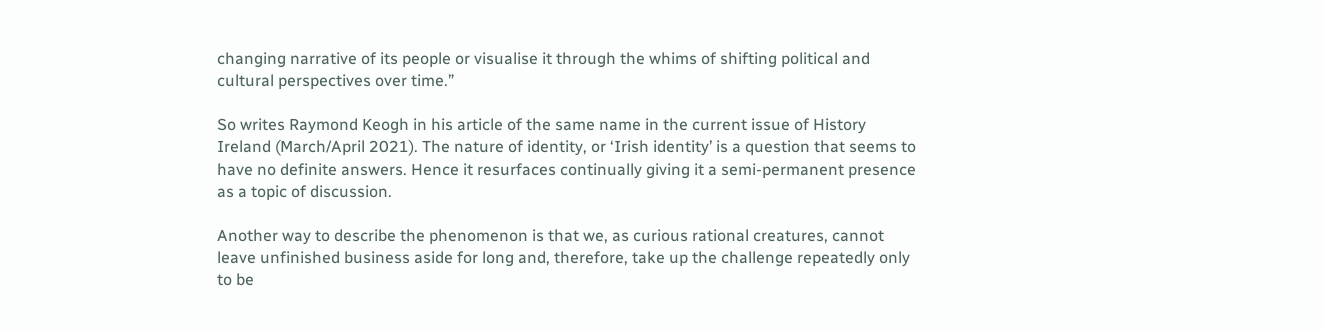changing narrative of its people or visualise it through the whims of shifting political and cultural perspectives over time.”

So writes Raymond Keogh in his article of the same name in the current issue of History Ireland (March/April 2021). The nature of identity, or ‘Irish identity’ is a question that seems to have no definite answers. Hence it resurfaces continually giving it a semi-permanent presence as a topic of discussion.

Another way to describe the phenomenon is that we, as curious rational creatures, cannot leave unfinished business aside for long and, therefore, take up the challenge repeatedly only to be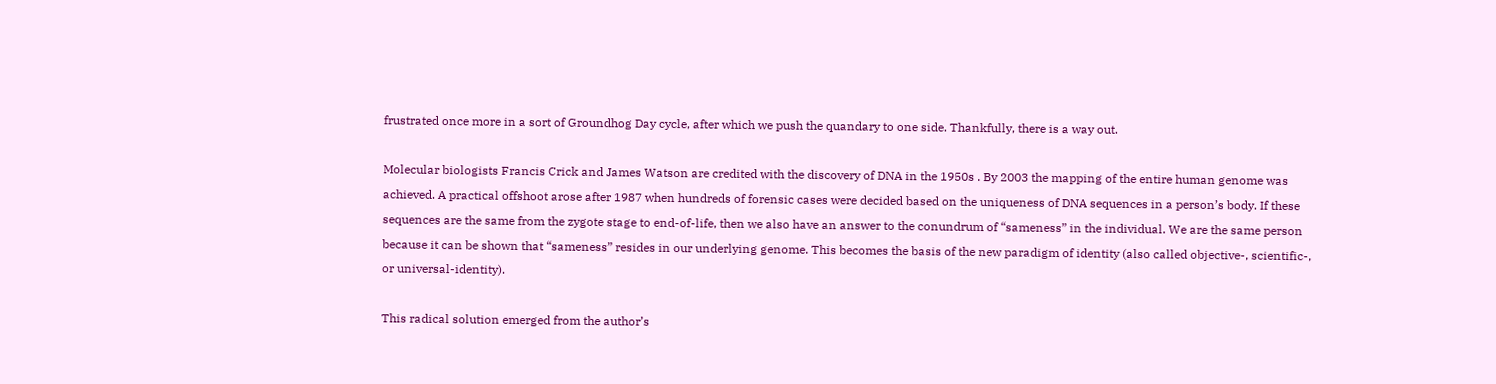frustrated once more in a sort of Groundhog Day cycle, after which we push the quandary to one side. Thankfully, there is a way out.

Molecular biologists Francis Crick and James Watson are credited with the discovery of DNA in the 1950s . By 2003 the mapping of the entire human genome was achieved. A practical offshoot arose after 1987 when hundreds of forensic cases were decided based on the uniqueness of DNA sequences in a person’s body. If these sequences are the same from the zygote stage to end-of-life, then we also have an answer to the conundrum of “sameness” in the individual. We are the same person because it can be shown that “sameness” resides in our underlying genome. This becomes the basis of the new paradigm of identity (also called objective-, scientific-, or universal-identity).

This radical solution emerged from the author’s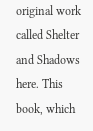original work called Shelter and Shadows here. This book, which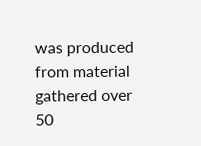was produced from material gathered over 50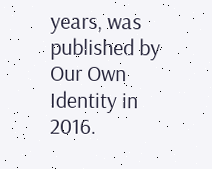years, was published by Our Own Identity in 2016.